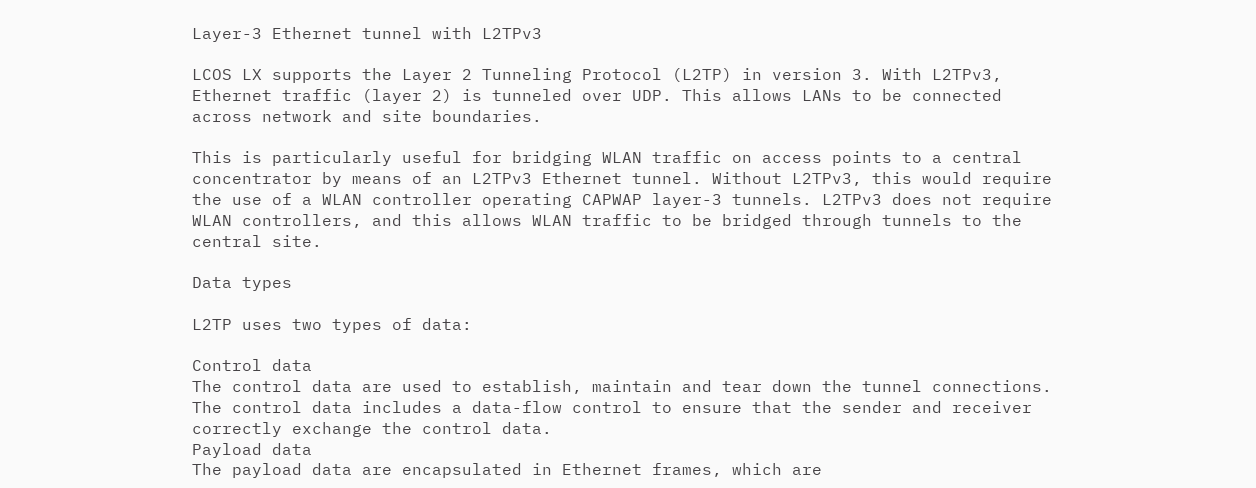Layer-3 Ethernet tunnel with L2TPv3

LCOS LX supports the Layer 2 Tunneling Protocol (L2TP) in version 3. With L2TPv3, Ethernet traffic (layer 2) is tunneled over UDP. This allows LANs to be connected across network and site boundaries.

This is particularly useful for bridging WLAN traffic on access points to a central concentrator by means of an L2TPv3 Ethernet tunnel. Without L2TPv3, this would require the use of a WLAN controller operating CAPWAP layer-3 tunnels. L2TPv3 does not require WLAN controllers, and this allows WLAN traffic to be bridged through tunnels to the central site.

Data types

L2TP uses two types of data:

Control data
The control data are used to establish, maintain and tear down the tunnel connections. The control data includes a data-flow control to ensure that the sender and receiver correctly exchange the control data.
Payload data
The payload data are encapsulated in Ethernet frames, which are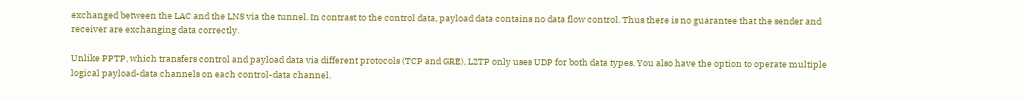exchanged between the LAC and the LNS via the tunnel. In contrast to the control data, payload data contains no data flow control. Thus there is no guarantee that the sender and receiver are exchanging data correctly.

Unlike PPTP, which transfers control and payload data via different protocols (TCP and GRE), L2TP only uses UDP for both data types. You also have the option to operate multiple logical payload-data channels on each control-data channel.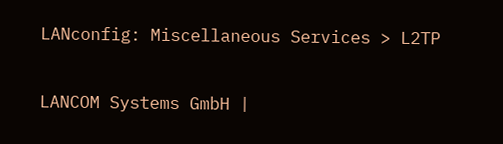LANconfig: Miscellaneous Services > L2TP

LANCOM Systems GmbH |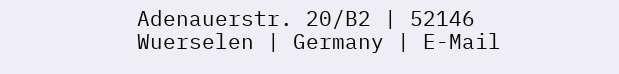Adenauerstr. 20/B2 | 52146 Wuerselen | Germany | E-Mail